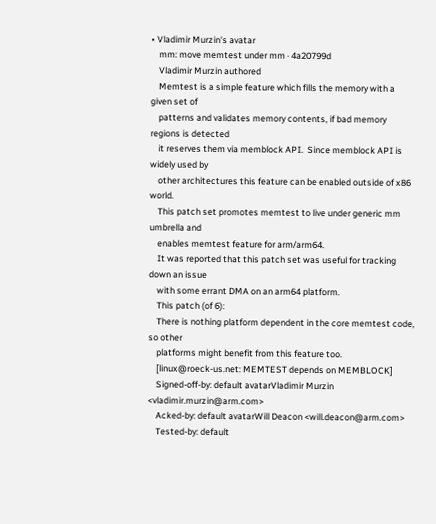• Vladimir Murzin's avatar
    mm: move memtest under mm · 4a20799d
    Vladimir Murzin authored
    Memtest is a simple feature which fills the memory with a given set of
    patterns and validates memory contents, if bad memory regions is detected
    it reserves them via memblock API.  Since memblock API is widely used by
    other architectures this feature can be enabled outside of x86 world.
    This patch set promotes memtest to live under generic mm umbrella and
    enables memtest feature for arm/arm64.
    It was reported that this patch set was useful for tracking down an issue
    with some errant DMA on an arm64 platform.
    This patch (of 6):
    There is nothing platform dependent in the core memtest code, so other
    platforms might benefit from this feature too.
    [linux@roeck-us.net: MEMTEST depends on MEMBLOCK]
    Signed-off-by: default avatarVladimir Murzin <vladimir.murzin@arm.com>
    Acked-by: default avatarWill Deacon <will.deacon@arm.com>
    Tested-by: default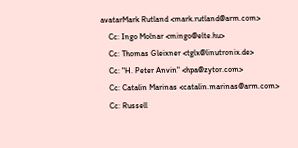avatarMark Rutland <mark.rutland@arm.com>
    Cc: Ingo Molnar <mingo@elte.hu>
    Cc: Thomas Gleixner <tglx@linutronix.de>
    Cc: "H. Peter Anvin" <hpa@zytor.com>
    Cc: Catalin Marinas <catalin.marinas@arm.com>
    Cc: Russell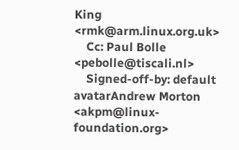King <rmk@arm.linux.org.uk>
    Cc: Paul Bolle <pebolle@tiscali.nl>
    Signed-off-by: default avatarAndrew Morton <akpm@linux-foundation.org>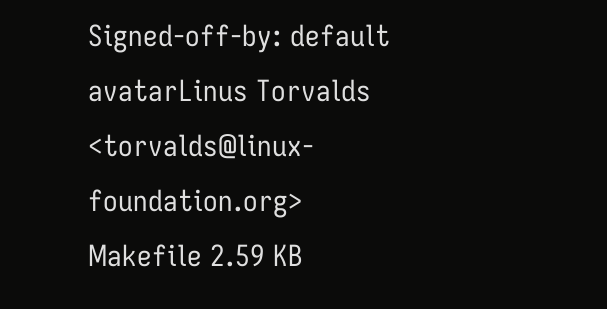Signed-off-by: default avatarLinus Torvalds <torvalds@linux-foundation.org>
Makefile 2.59 KB